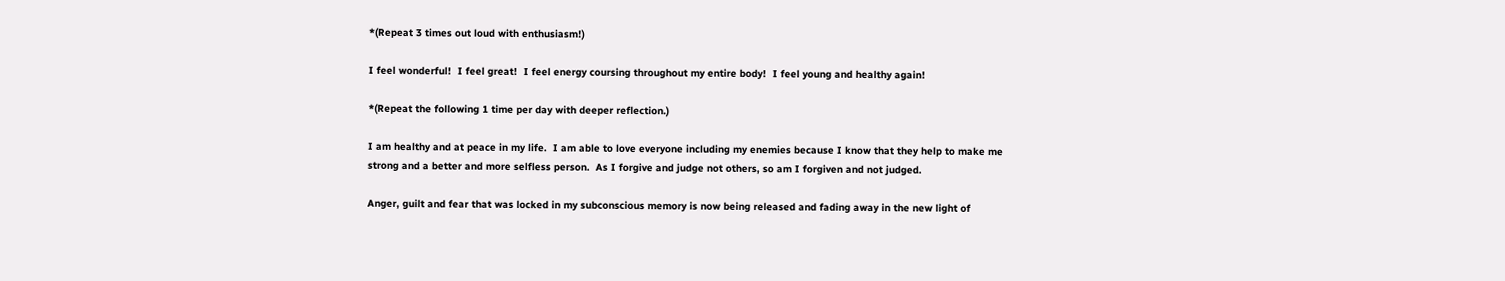*(Repeat 3 times out loud with enthusiasm!)

I feel wonderful!  I feel great!  I feel energy coursing throughout my entire body!  I feel young and healthy again!

*(Repeat the following 1 time per day with deeper reflection.)

I am healthy and at peace in my life.  I am able to love everyone including my enemies because I know that they help to make me strong and a better and more selfless person.  As I forgive and judge not others, so am I forgiven and not judged.

Anger, guilt and fear that was locked in my subconscious memory is now being released and fading away in the new light of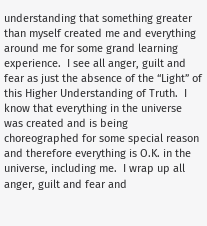understanding that something greater than myself created me and everything around me for some grand learning experience.  I see all anger, guilt and fear as just the absence of the “Light” of this Higher Understanding of Truth.  I know that everything in the universe was created and is being choreographed for some special reason and therefore everything is O.K. in the universe, including me.  I wrap up all anger, guilt and fear and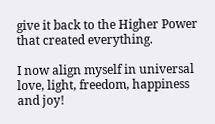give it back to the Higher Power that created everything.

I now align myself in universal love, light, freedom, happiness and joy!